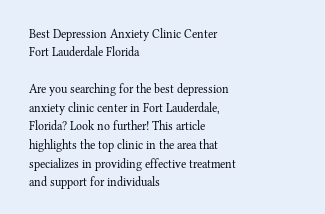Best Depression Anxiety Clinic Center Fort Lauderdale Florida

Are you searching for the best depression anxiety clinic center in Fort Lauderdale, Florida? Look no further! This article highlights the top clinic in the area that specializes in providing effective treatment and support for individuals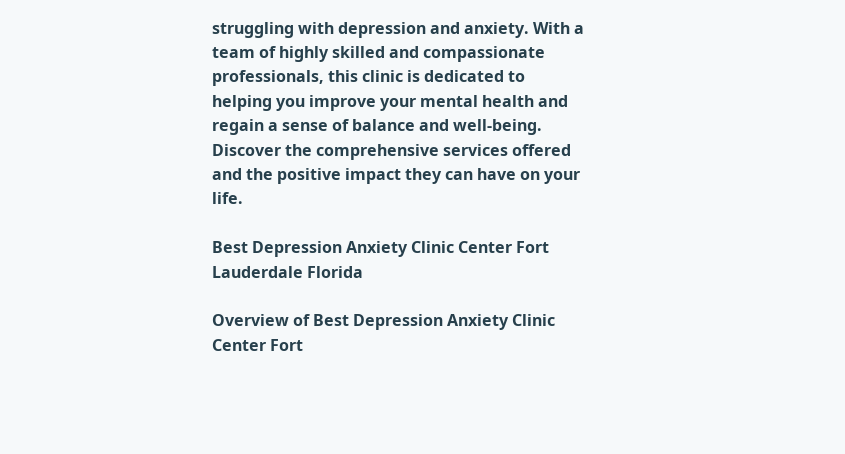struggling with depression and anxiety. With a team of highly skilled and compassionate professionals, this clinic is dedicated to helping you improve your mental health and regain a sense of balance and well-being. Discover the comprehensive services offered and the positive impact they can have on your life.

Best Depression Anxiety Clinic Center Fort Lauderdale Florida

Overview of Best Depression Anxiety Clinic Center Fort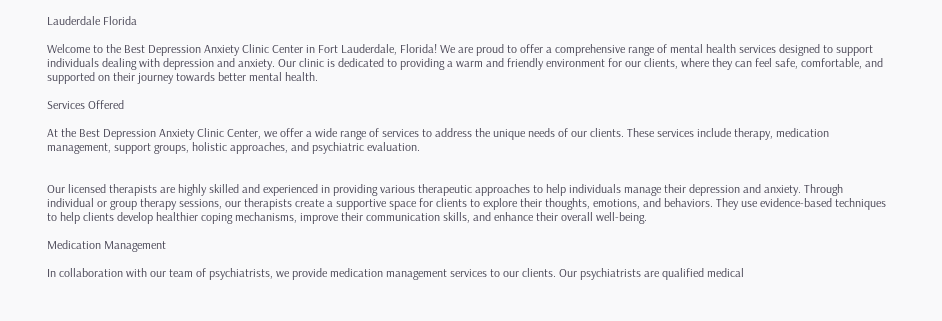Lauderdale Florida

Welcome to the Best Depression Anxiety Clinic Center in Fort Lauderdale, Florida! We are proud to offer a comprehensive range of mental health services designed to support individuals dealing with depression and anxiety. Our clinic is dedicated to providing a warm and friendly environment for our clients, where they can feel safe, comfortable, and supported on their journey towards better mental health.

Services Offered

At the Best Depression Anxiety Clinic Center, we offer a wide range of services to address the unique needs of our clients. These services include therapy, medication management, support groups, holistic approaches, and psychiatric evaluation.


Our licensed therapists are highly skilled and experienced in providing various therapeutic approaches to help individuals manage their depression and anxiety. Through individual or group therapy sessions, our therapists create a supportive space for clients to explore their thoughts, emotions, and behaviors. They use evidence-based techniques to help clients develop healthier coping mechanisms, improve their communication skills, and enhance their overall well-being.

Medication Management

In collaboration with our team of psychiatrists, we provide medication management services to our clients. Our psychiatrists are qualified medical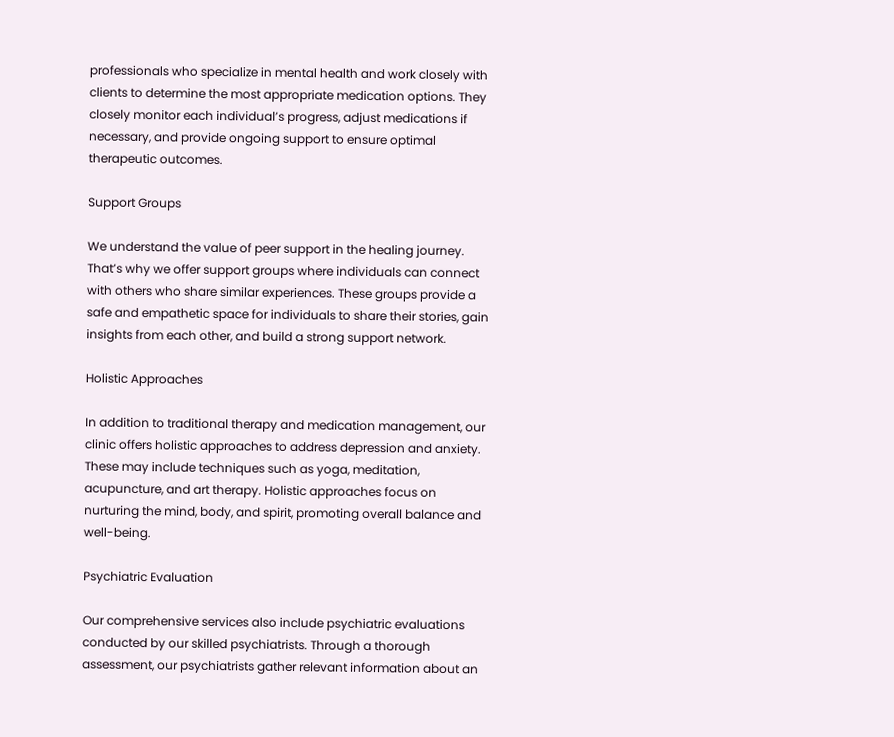professionals who specialize in mental health and work closely with clients to determine the most appropriate medication options. They closely monitor each individual’s progress, adjust medications if necessary, and provide ongoing support to ensure optimal therapeutic outcomes.

Support Groups

We understand the value of peer support in the healing journey. That’s why we offer support groups where individuals can connect with others who share similar experiences. These groups provide a safe and empathetic space for individuals to share their stories, gain insights from each other, and build a strong support network.

Holistic Approaches

In addition to traditional therapy and medication management, our clinic offers holistic approaches to address depression and anxiety. These may include techniques such as yoga, meditation, acupuncture, and art therapy. Holistic approaches focus on nurturing the mind, body, and spirit, promoting overall balance and well-being.

Psychiatric Evaluation

Our comprehensive services also include psychiatric evaluations conducted by our skilled psychiatrists. Through a thorough assessment, our psychiatrists gather relevant information about an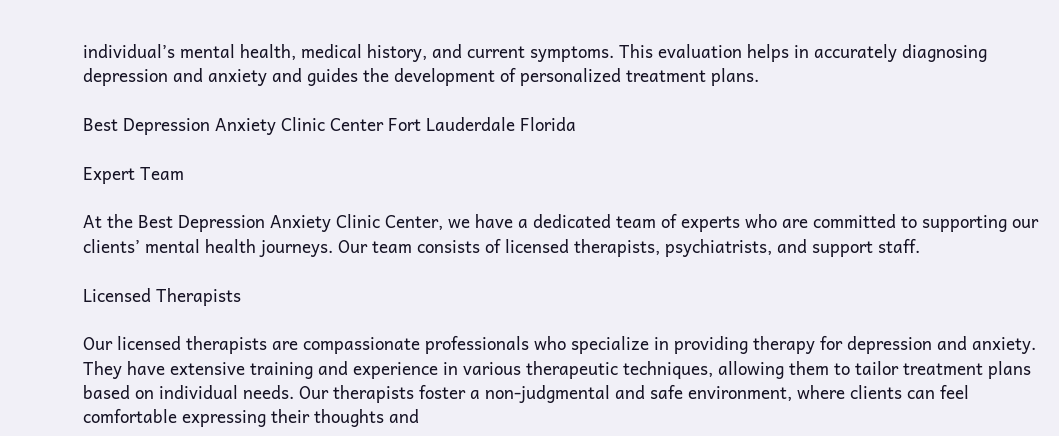individual’s mental health, medical history, and current symptoms. This evaluation helps in accurately diagnosing depression and anxiety and guides the development of personalized treatment plans.

Best Depression Anxiety Clinic Center Fort Lauderdale Florida

Expert Team

At the Best Depression Anxiety Clinic Center, we have a dedicated team of experts who are committed to supporting our clients’ mental health journeys. Our team consists of licensed therapists, psychiatrists, and support staff.

Licensed Therapists

Our licensed therapists are compassionate professionals who specialize in providing therapy for depression and anxiety. They have extensive training and experience in various therapeutic techniques, allowing them to tailor treatment plans based on individual needs. Our therapists foster a non-judgmental and safe environment, where clients can feel comfortable expressing their thoughts and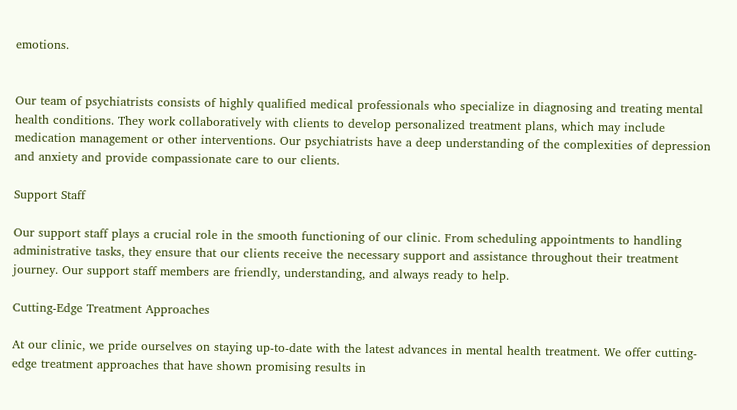emotions.


Our team of psychiatrists consists of highly qualified medical professionals who specialize in diagnosing and treating mental health conditions. They work collaboratively with clients to develop personalized treatment plans, which may include medication management or other interventions. Our psychiatrists have a deep understanding of the complexities of depression and anxiety and provide compassionate care to our clients.

Support Staff

Our support staff plays a crucial role in the smooth functioning of our clinic. From scheduling appointments to handling administrative tasks, they ensure that our clients receive the necessary support and assistance throughout their treatment journey. Our support staff members are friendly, understanding, and always ready to help.

Cutting-Edge Treatment Approaches

At our clinic, we pride ourselves on staying up-to-date with the latest advances in mental health treatment. We offer cutting-edge treatment approaches that have shown promising results in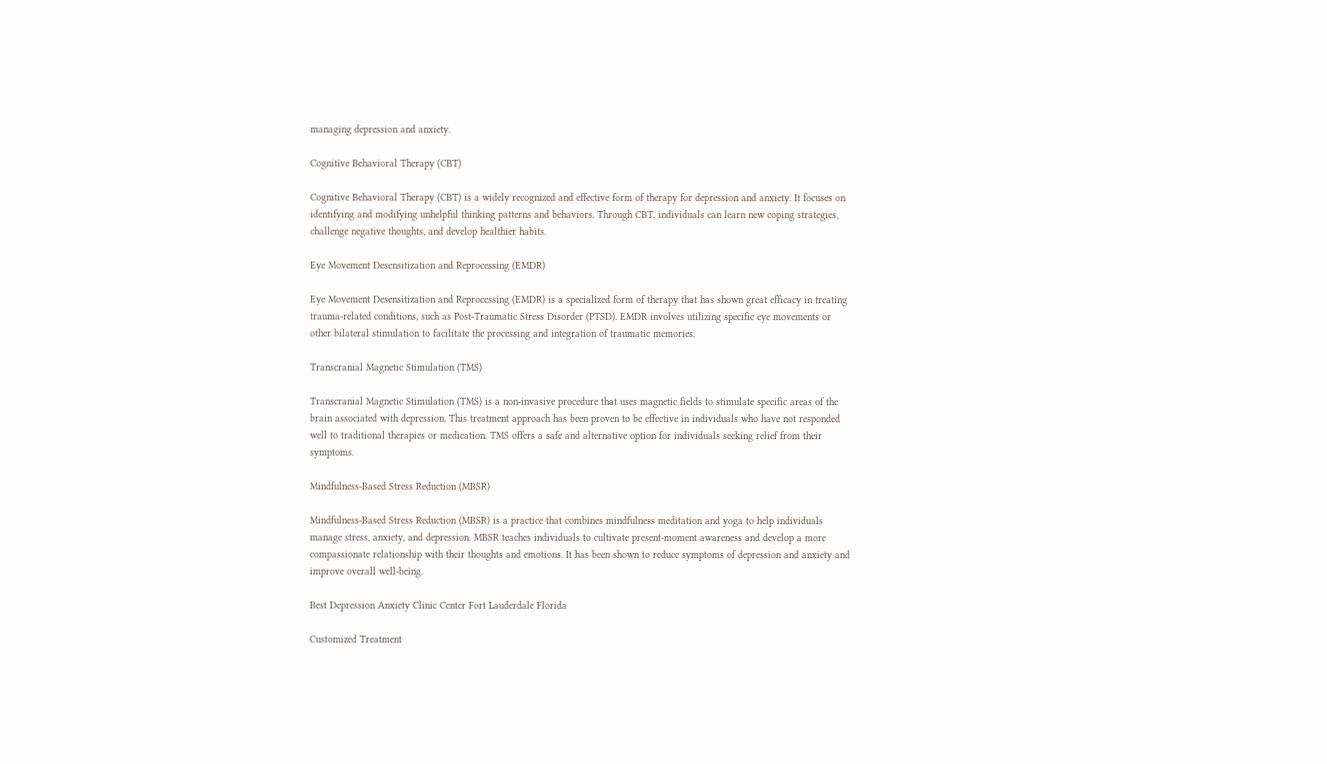managing depression and anxiety.

Cognitive Behavioral Therapy (CBT)

Cognitive Behavioral Therapy (CBT) is a widely recognized and effective form of therapy for depression and anxiety. It focuses on identifying and modifying unhelpful thinking patterns and behaviors. Through CBT, individuals can learn new coping strategies, challenge negative thoughts, and develop healthier habits.

Eye Movement Desensitization and Reprocessing (EMDR)

Eye Movement Desensitization and Reprocessing (EMDR) is a specialized form of therapy that has shown great efficacy in treating trauma-related conditions, such as Post-Traumatic Stress Disorder (PTSD). EMDR involves utilizing specific eye movements or other bilateral stimulation to facilitate the processing and integration of traumatic memories.

Transcranial Magnetic Stimulation (TMS)

Transcranial Magnetic Stimulation (TMS) is a non-invasive procedure that uses magnetic fields to stimulate specific areas of the brain associated with depression. This treatment approach has been proven to be effective in individuals who have not responded well to traditional therapies or medication. TMS offers a safe and alternative option for individuals seeking relief from their symptoms.

Mindfulness-Based Stress Reduction (MBSR)

Mindfulness-Based Stress Reduction (MBSR) is a practice that combines mindfulness meditation and yoga to help individuals manage stress, anxiety, and depression. MBSR teaches individuals to cultivate present-moment awareness and develop a more compassionate relationship with their thoughts and emotions. It has been shown to reduce symptoms of depression and anxiety and improve overall well-being.

Best Depression Anxiety Clinic Center Fort Lauderdale Florida

Customized Treatment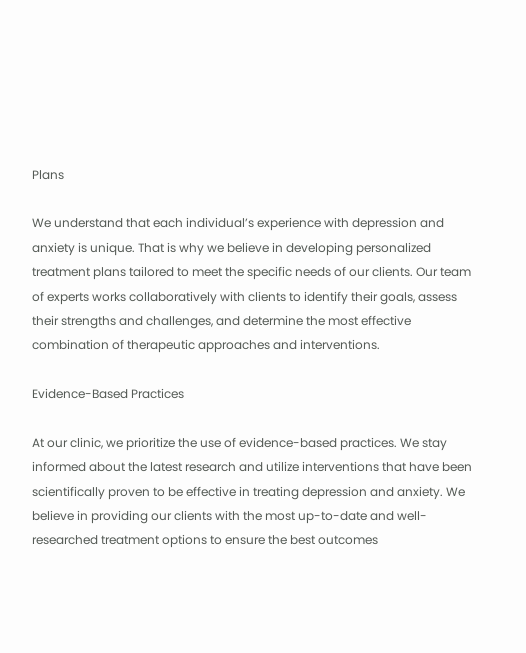Plans

We understand that each individual’s experience with depression and anxiety is unique. That is why we believe in developing personalized treatment plans tailored to meet the specific needs of our clients. Our team of experts works collaboratively with clients to identify their goals, assess their strengths and challenges, and determine the most effective combination of therapeutic approaches and interventions.

Evidence-Based Practices

At our clinic, we prioritize the use of evidence-based practices. We stay informed about the latest research and utilize interventions that have been scientifically proven to be effective in treating depression and anxiety. We believe in providing our clients with the most up-to-date and well-researched treatment options to ensure the best outcomes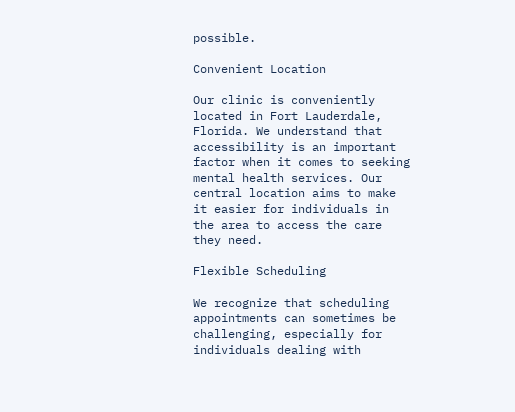possible.

Convenient Location

Our clinic is conveniently located in Fort Lauderdale, Florida. We understand that accessibility is an important factor when it comes to seeking mental health services. Our central location aims to make it easier for individuals in the area to access the care they need.

Flexible Scheduling

We recognize that scheduling appointments can sometimes be challenging, especially for individuals dealing with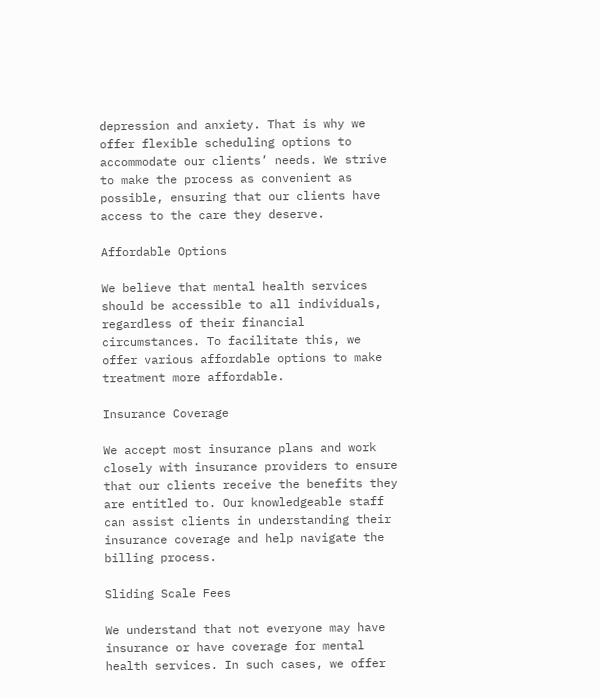depression and anxiety. That is why we offer flexible scheduling options to accommodate our clients’ needs. We strive to make the process as convenient as possible, ensuring that our clients have access to the care they deserve.

Affordable Options

We believe that mental health services should be accessible to all individuals, regardless of their financial circumstances. To facilitate this, we offer various affordable options to make treatment more affordable.

Insurance Coverage

We accept most insurance plans and work closely with insurance providers to ensure that our clients receive the benefits they are entitled to. Our knowledgeable staff can assist clients in understanding their insurance coverage and help navigate the billing process.

Sliding Scale Fees

We understand that not everyone may have insurance or have coverage for mental health services. In such cases, we offer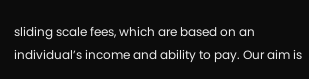sliding scale fees, which are based on an individual’s income and ability to pay. Our aim is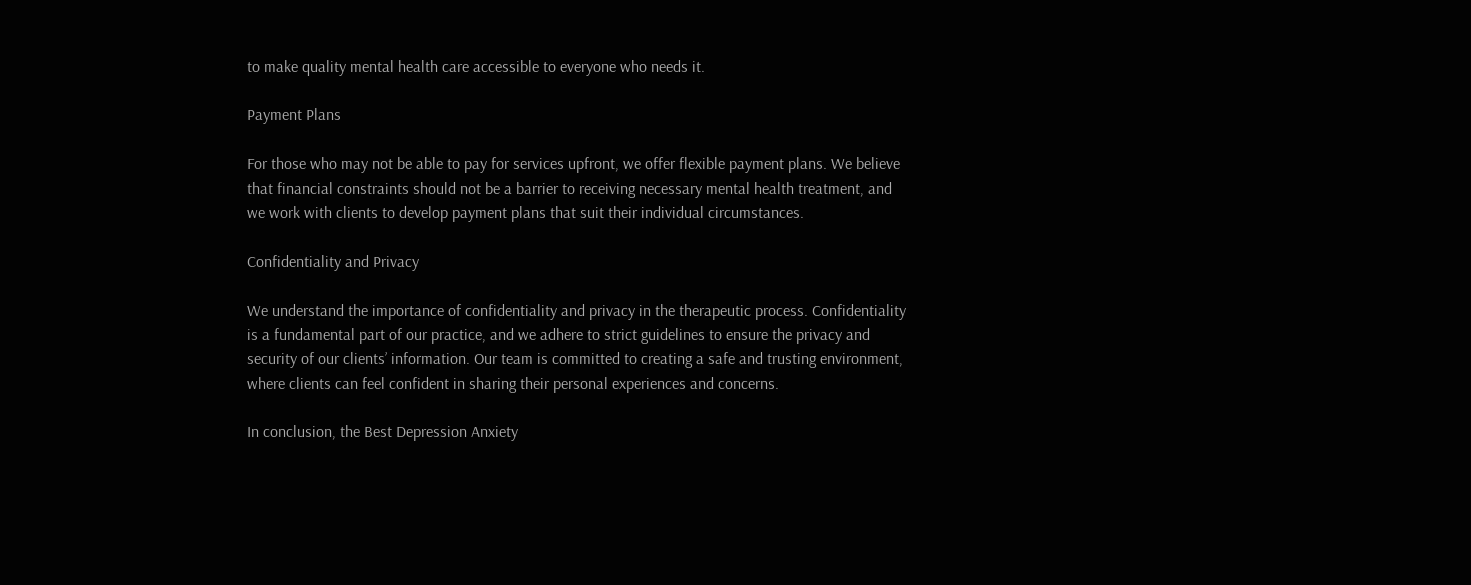to make quality mental health care accessible to everyone who needs it.

Payment Plans

For those who may not be able to pay for services upfront, we offer flexible payment plans. We believe that financial constraints should not be a barrier to receiving necessary mental health treatment, and we work with clients to develop payment plans that suit their individual circumstances.

Confidentiality and Privacy

We understand the importance of confidentiality and privacy in the therapeutic process. Confidentiality is a fundamental part of our practice, and we adhere to strict guidelines to ensure the privacy and security of our clients’ information. Our team is committed to creating a safe and trusting environment, where clients can feel confident in sharing their personal experiences and concerns.

In conclusion, the Best Depression Anxiety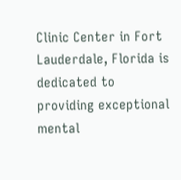Clinic Center in Fort Lauderdale, Florida is dedicated to providing exceptional mental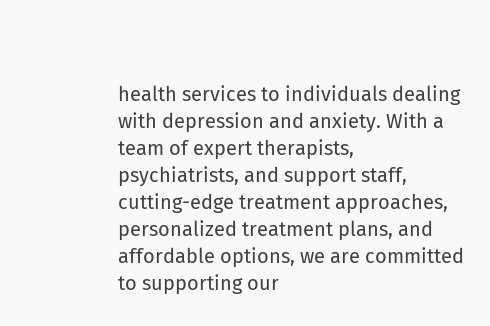health services to individuals dealing with depression and anxiety. With a team of expert therapists, psychiatrists, and support staff, cutting-edge treatment approaches, personalized treatment plans, and affordable options, we are committed to supporting our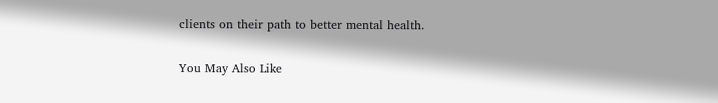clients on their path to better mental health.

You May Also Like